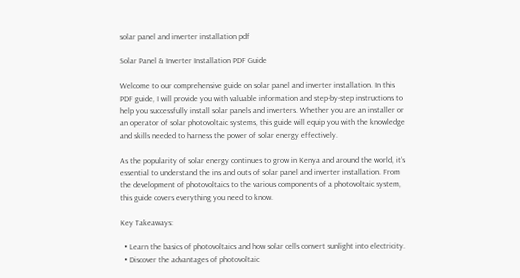solar panel and inverter installation pdf

Solar Panel & Inverter Installation PDF Guide

Welcome to our comprehensive guide on solar panel and inverter installation. In this PDF guide, I will provide you with valuable information and step-by-step instructions to help you successfully install solar panels and inverters. Whether you are an installer or an operator of solar photovoltaic systems, this guide will equip you with the knowledge and skills needed to harness the power of solar energy effectively.

As the popularity of solar energy continues to grow in Kenya and around the world, it’s essential to understand the ins and outs of solar panel and inverter installation. From the development of photovoltaics to the various components of a photovoltaic system, this guide covers everything you need to know.

Key Takeaways:

  • Learn the basics of photovoltaics and how solar cells convert sunlight into electricity.
  • Discover the advantages of photovoltaic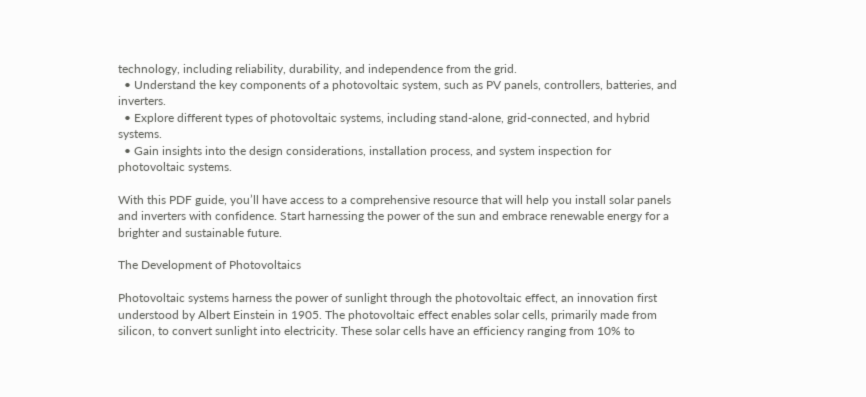technology, including reliability, durability, and independence from the grid.
  • Understand the key components of a photovoltaic system, such as PV panels, controllers, batteries, and inverters.
  • Explore different types of photovoltaic systems, including stand-alone, grid-connected, and hybrid systems.
  • Gain insights into the design considerations, installation process, and system inspection for photovoltaic systems.

With this PDF guide, you’ll have access to a comprehensive resource that will help you install solar panels and inverters with confidence. Start harnessing the power of the sun and embrace renewable energy for a brighter and sustainable future.

The Development of Photovoltaics

Photovoltaic systems harness the power of sunlight through the photovoltaic effect, an innovation first understood by Albert Einstein in 1905. The photovoltaic effect enables solar cells, primarily made from silicon, to convert sunlight into electricity. These solar cells have an efficiency ranging from 10% to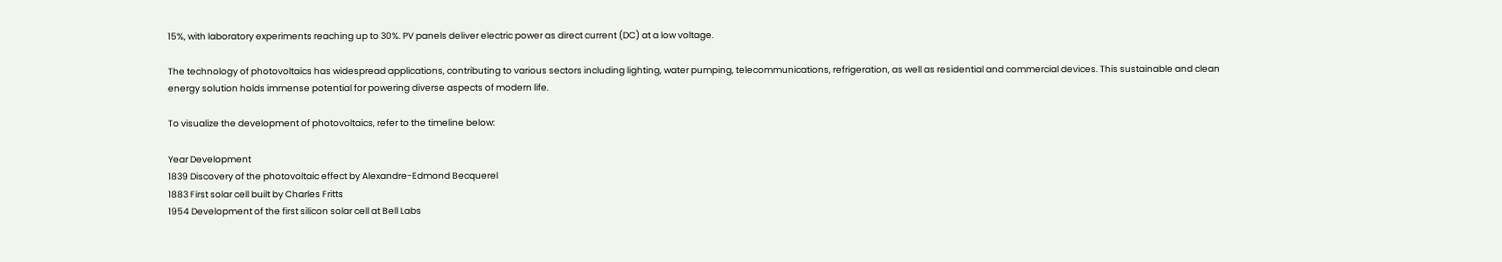15%, with laboratory experiments reaching up to 30%. PV panels deliver electric power as direct current (DC) at a low voltage.

The technology of photovoltaics has widespread applications, contributing to various sectors including lighting, water pumping, telecommunications, refrigeration, as well as residential and commercial devices. This sustainable and clean energy solution holds immense potential for powering diverse aspects of modern life.

To visualize the development of photovoltaics, refer to the timeline below:

Year Development
1839 Discovery of the photovoltaic effect by Alexandre-Edmond Becquerel
1883 First solar cell built by Charles Fritts
1954 Development of the first silicon solar cell at Bell Labs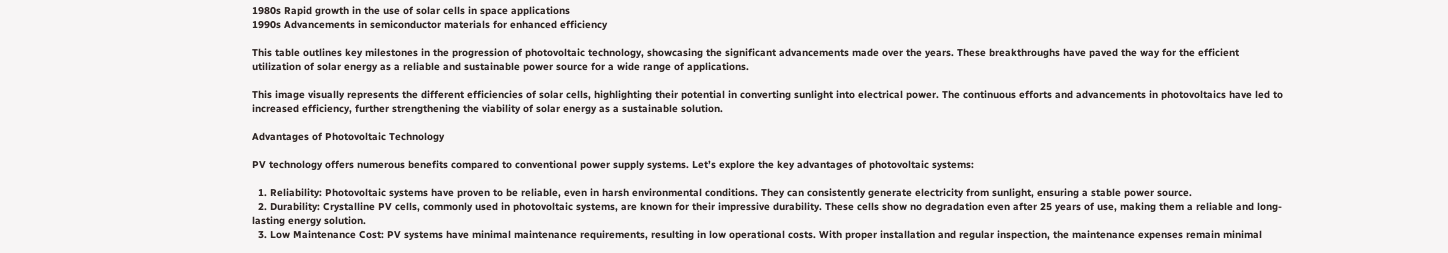1980s Rapid growth in the use of solar cells in space applications
1990s Advancements in semiconductor materials for enhanced efficiency

This table outlines key milestones in the progression of photovoltaic technology, showcasing the significant advancements made over the years. These breakthroughs have paved the way for the efficient utilization of solar energy as a reliable and sustainable power source for a wide range of applications.

This image visually represents the different efficiencies of solar cells, highlighting their potential in converting sunlight into electrical power. The continuous efforts and advancements in photovoltaics have led to increased efficiency, further strengthening the viability of solar energy as a sustainable solution.

Advantages of Photovoltaic Technology

PV technology offers numerous benefits compared to conventional power supply systems. Let’s explore the key advantages of photovoltaic systems:

  1. Reliability: Photovoltaic systems have proven to be reliable, even in harsh environmental conditions. They can consistently generate electricity from sunlight, ensuring a stable power source.
  2. Durability: Crystalline PV cells, commonly used in photovoltaic systems, are known for their impressive durability. These cells show no degradation even after 25 years of use, making them a reliable and long-lasting energy solution.
  3. Low Maintenance Cost: PV systems have minimal maintenance requirements, resulting in low operational costs. With proper installation and regular inspection, the maintenance expenses remain minimal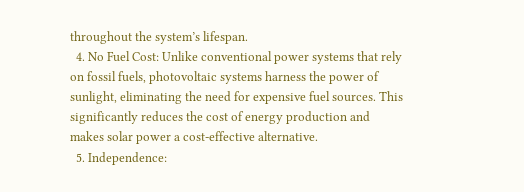throughout the system’s lifespan.
  4. No Fuel Cost: Unlike conventional power systems that rely on fossil fuels, photovoltaic systems harness the power of sunlight, eliminating the need for expensive fuel sources. This significantly reduces the cost of energy production and makes solar power a cost-effective alternative.
  5. Independence: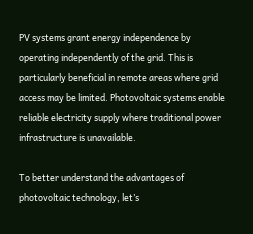PV systems grant energy independence by operating independently of the grid. This is particularly beneficial in remote areas where grid access may be limited. Photovoltaic systems enable reliable electricity supply where traditional power infrastructure is unavailable.

To better understand the advantages of photovoltaic technology, let’s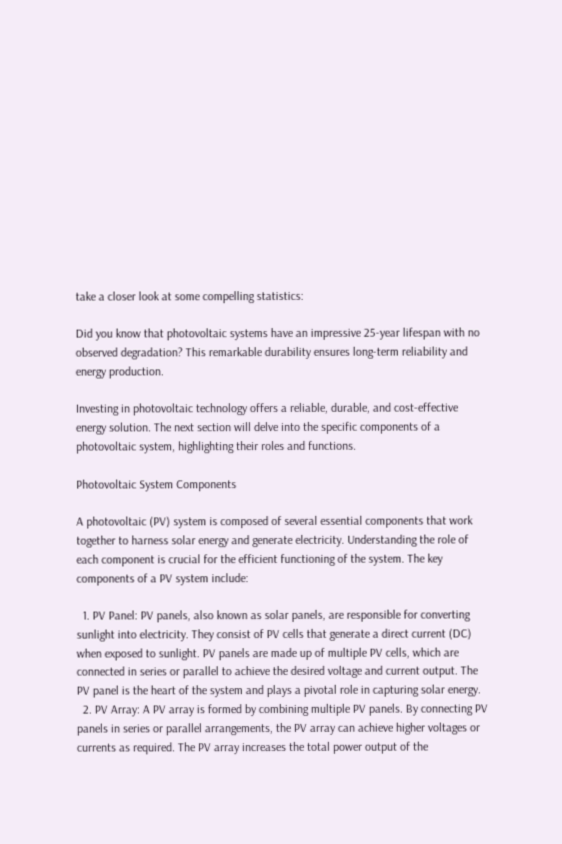take a closer look at some compelling statistics:

Did you know that photovoltaic systems have an impressive 25-year lifespan with no observed degradation? This remarkable durability ensures long-term reliability and energy production.

Investing in photovoltaic technology offers a reliable, durable, and cost-effective energy solution. The next section will delve into the specific components of a photovoltaic system, highlighting their roles and functions.

Photovoltaic System Components

A photovoltaic (PV) system is composed of several essential components that work together to harness solar energy and generate electricity. Understanding the role of each component is crucial for the efficient functioning of the system. The key components of a PV system include:

  1. PV Panel: PV panels, also known as solar panels, are responsible for converting sunlight into electricity. They consist of PV cells that generate a direct current (DC) when exposed to sunlight. PV panels are made up of multiple PV cells, which are connected in series or parallel to achieve the desired voltage and current output. The PV panel is the heart of the system and plays a pivotal role in capturing solar energy.
  2. PV Array: A PV array is formed by combining multiple PV panels. By connecting PV panels in series or parallel arrangements, the PV array can achieve higher voltages or currents as required. The PV array increases the total power output of the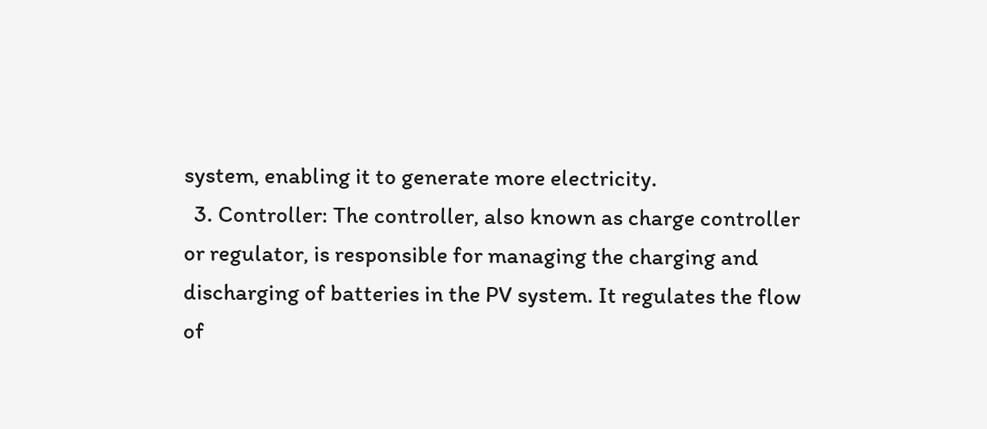system, enabling it to generate more electricity.
  3. Controller: The controller, also known as charge controller or regulator, is responsible for managing the charging and discharging of batteries in the PV system. It regulates the flow of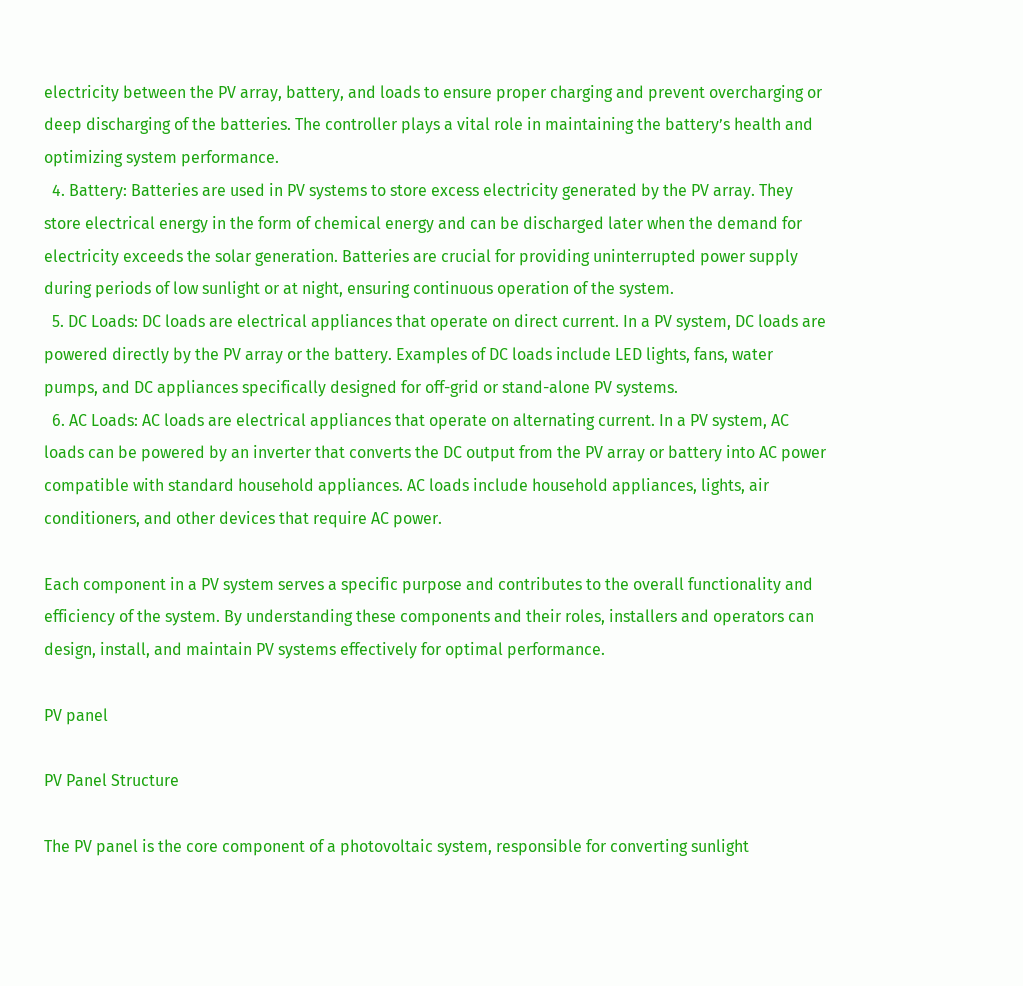electricity between the PV array, battery, and loads to ensure proper charging and prevent overcharging or deep discharging of the batteries. The controller plays a vital role in maintaining the battery’s health and optimizing system performance.
  4. Battery: Batteries are used in PV systems to store excess electricity generated by the PV array. They store electrical energy in the form of chemical energy and can be discharged later when the demand for electricity exceeds the solar generation. Batteries are crucial for providing uninterrupted power supply during periods of low sunlight or at night, ensuring continuous operation of the system.
  5. DC Loads: DC loads are electrical appliances that operate on direct current. In a PV system, DC loads are powered directly by the PV array or the battery. Examples of DC loads include LED lights, fans, water pumps, and DC appliances specifically designed for off-grid or stand-alone PV systems.
  6. AC Loads: AC loads are electrical appliances that operate on alternating current. In a PV system, AC loads can be powered by an inverter that converts the DC output from the PV array or battery into AC power compatible with standard household appliances. AC loads include household appliances, lights, air conditioners, and other devices that require AC power.

Each component in a PV system serves a specific purpose and contributes to the overall functionality and efficiency of the system. By understanding these components and their roles, installers and operators can design, install, and maintain PV systems effectively for optimal performance.

PV panel

PV Panel Structure

The PV panel is the core component of a photovoltaic system, responsible for converting sunlight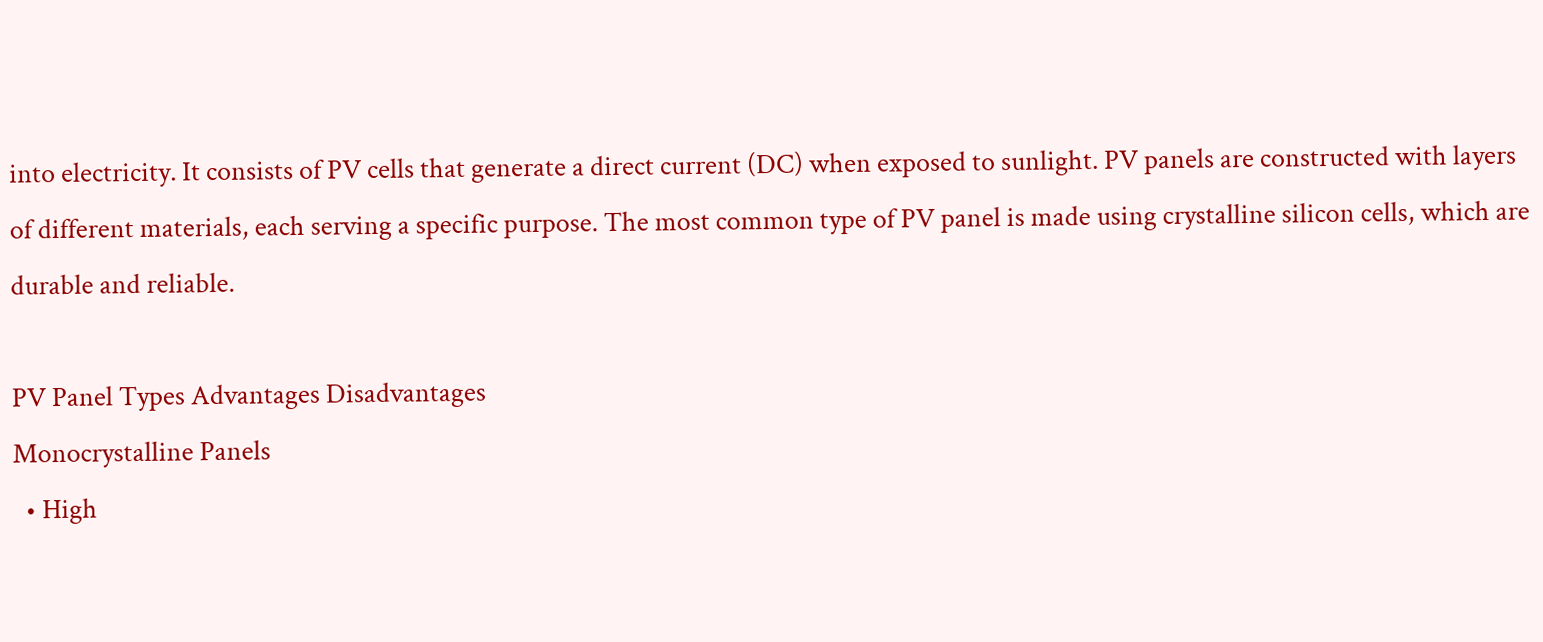into electricity. It consists of PV cells that generate a direct current (DC) when exposed to sunlight. PV panels are constructed with layers of different materials, each serving a specific purpose. The most common type of PV panel is made using crystalline silicon cells, which are durable and reliable.

PV Panel Types Advantages Disadvantages
Monocrystalline Panels
  • High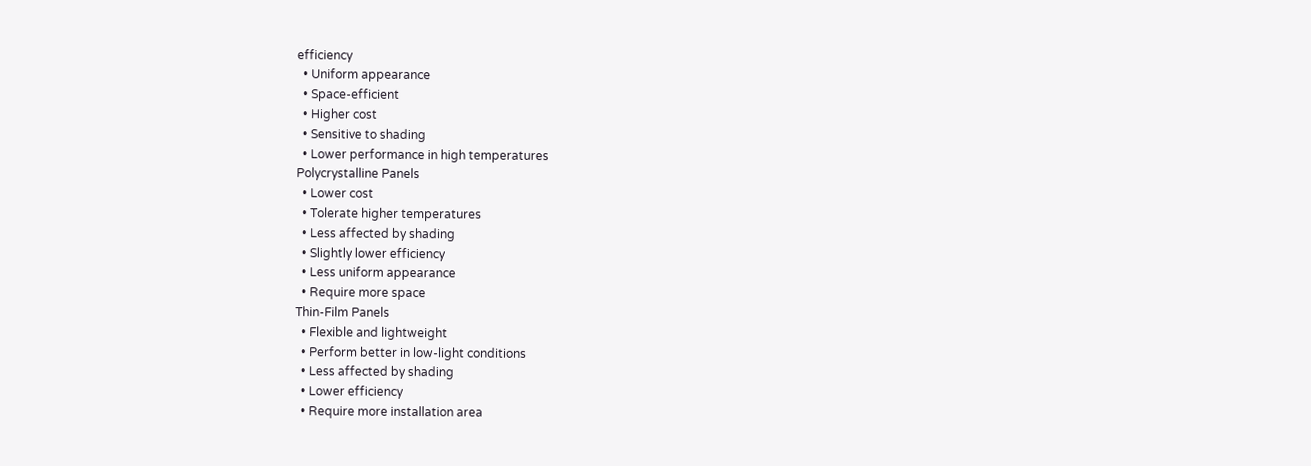efficiency
  • Uniform appearance
  • Space-efficient
  • Higher cost
  • Sensitive to shading
  • Lower performance in high temperatures
Polycrystalline Panels
  • Lower cost
  • Tolerate higher temperatures
  • Less affected by shading
  • Slightly lower efficiency
  • Less uniform appearance
  • Require more space
Thin-Film Panels
  • Flexible and lightweight
  • Perform better in low-light conditions
  • Less affected by shading
  • Lower efficiency
  • Require more installation area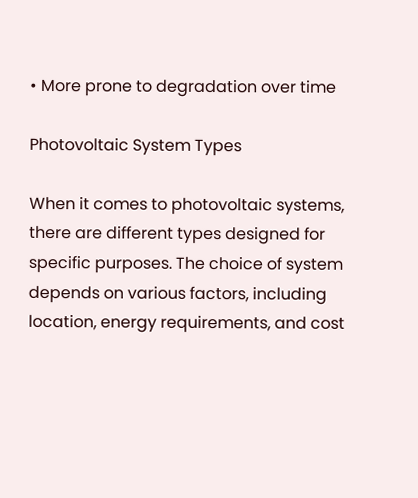• More prone to degradation over time

Photovoltaic System Types

When it comes to photovoltaic systems, there are different types designed for specific purposes. The choice of system depends on various factors, including location, energy requirements, and cost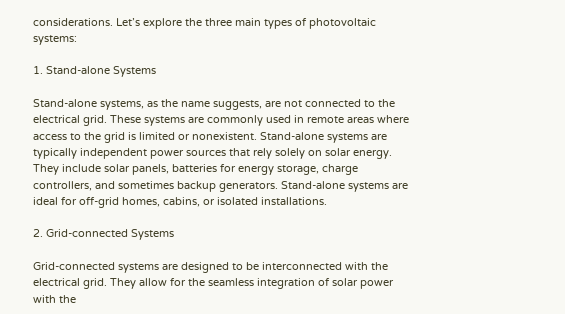considerations. Let’s explore the three main types of photovoltaic systems:

1. Stand-alone Systems

Stand-alone systems, as the name suggests, are not connected to the electrical grid. These systems are commonly used in remote areas where access to the grid is limited or nonexistent. Stand-alone systems are typically independent power sources that rely solely on solar energy. They include solar panels, batteries for energy storage, charge controllers, and sometimes backup generators. Stand-alone systems are ideal for off-grid homes, cabins, or isolated installations.

2. Grid-connected Systems

Grid-connected systems are designed to be interconnected with the electrical grid. They allow for the seamless integration of solar power with the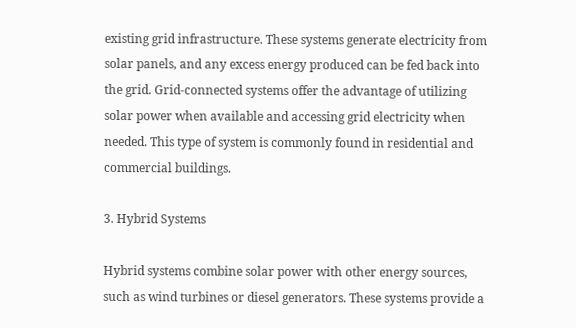existing grid infrastructure. These systems generate electricity from solar panels, and any excess energy produced can be fed back into the grid. Grid-connected systems offer the advantage of utilizing solar power when available and accessing grid electricity when needed. This type of system is commonly found in residential and commercial buildings.

3. Hybrid Systems

Hybrid systems combine solar power with other energy sources, such as wind turbines or diesel generators. These systems provide a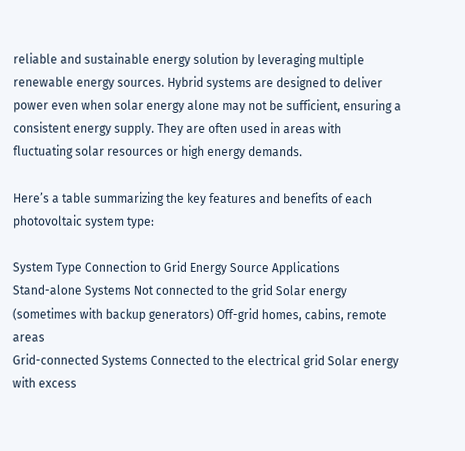reliable and sustainable energy solution by leveraging multiple renewable energy sources. Hybrid systems are designed to deliver power even when solar energy alone may not be sufficient, ensuring a consistent energy supply. They are often used in areas with fluctuating solar resources or high energy demands.

Here’s a table summarizing the key features and benefits of each photovoltaic system type:

System Type Connection to Grid Energy Source Applications
Stand-alone Systems Not connected to the grid Solar energy (sometimes with backup generators) Off-grid homes, cabins, remote areas
Grid-connected Systems Connected to the electrical grid Solar energy with excess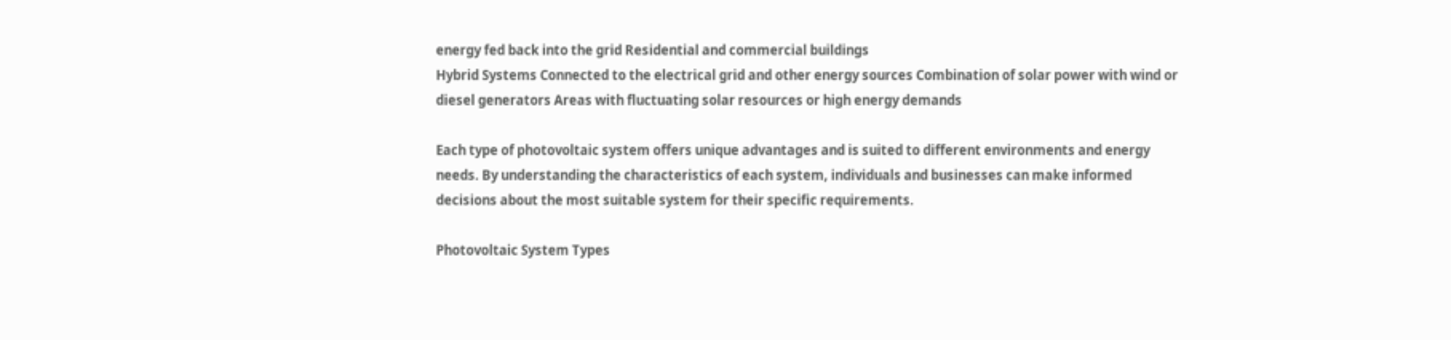energy fed back into the grid Residential and commercial buildings
Hybrid Systems Connected to the electrical grid and other energy sources Combination of solar power with wind or diesel generators Areas with fluctuating solar resources or high energy demands

Each type of photovoltaic system offers unique advantages and is suited to different environments and energy needs. By understanding the characteristics of each system, individuals and businesses can make informed decisions about the most suitable system for their specific requirements.

Photovoltaic System Types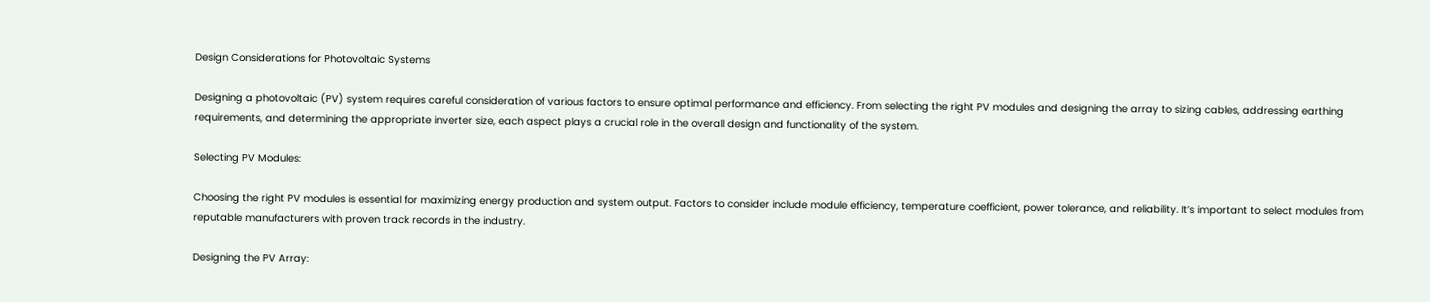Design Considerations for Photovoltaic Systems

Designing a photovoltaic (PV) system requires careful consideration of various factors to ensure optimal performance and efficiency. From selecting the right PV modules and designing the array to sizing cables, addressing earthing requirements, and determining the appropriate inverter size, each aspect plays a crucial role in the overall design and functionality of the system.

Selecting PV Modules:

Choosing the right PV modules is essential for maximizing energy production and system output. Factors to consider include module efficiency, temperature coefficient, power tolerance, and reliability. It’s important to select modules from reputable manufacturers with proven track records in the industry.

Designing the PV Array: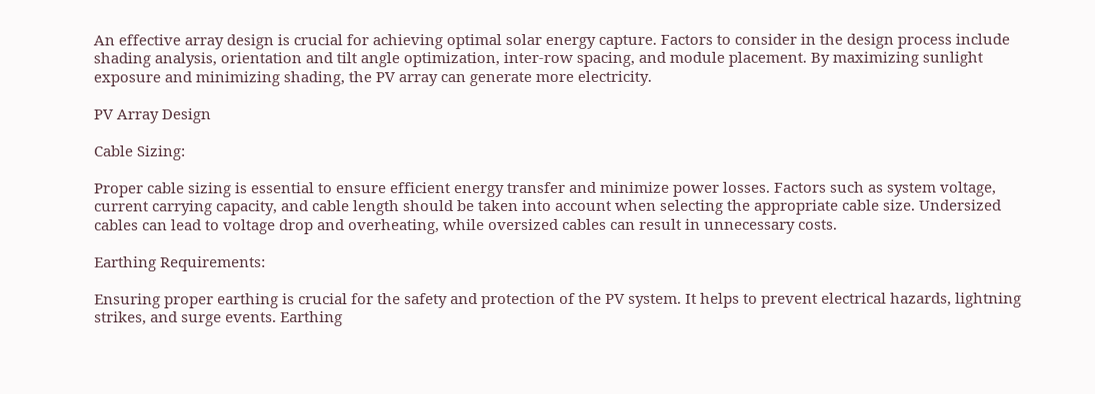An effective array design is crucial for achieving optimal solar energy capture. Factors to consider in the design process include shading analysis, orientation and tilt angle optimization, inter-row spacing, and module placement. By maximizing sunlight exposure and minimizing shading, the PV array can generate more electricity.

PV Array Design

Cable Sizing:

Proper cable sizing is essential to ensure efficient energy transfer and minimize power losses. Factors such as system voltage, current carrying capacity, and cable length should be taken into account when selecting the appropriate cable size. Undersized cables can lead to voltage drop and overheating, while oversized cables can result in unnecessary costs.

Earthing Requirements:

Ensuring proper earthing is crucial for the safety and protection of the PV system. It helps to prevent electrical hazards, lightning strikes, and surge events. Earthing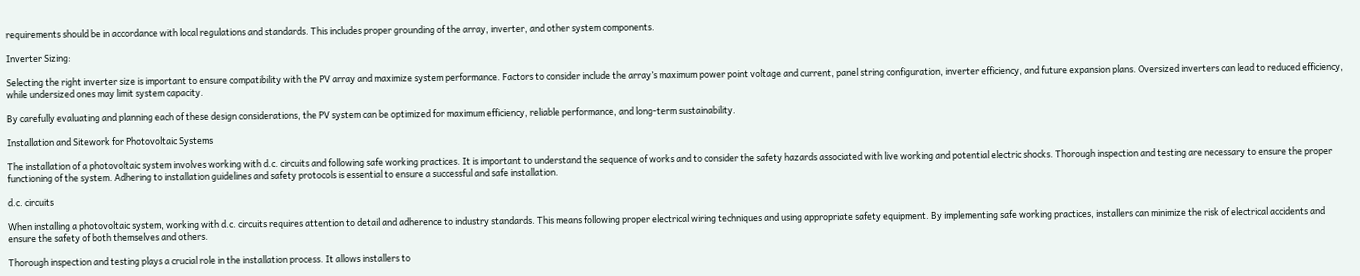requirements should be in accordance with local regulations and standards. This includes proper grounding of the array, inverter, and other system components.

Inverter Sizing:

Selecting the right inverter size is important to ensure compatibility with the PV array and maximize system performance. Factors to consider include the array’s maximum power point voltage and current, panel string configuration, inverter efficiency, and future expansion plans. Oversized inverters can lead to reduced efficiency, while undersized ones may limit system capacity.

By carefully evaluating and planning each of these design considerations, the PV system can be optimized for maximum efficiency, reliable performance, and long-term sustainability.

Installation and Sitework for Photovoltaic Systems

The installation of a photovoltaic system involves working with d.c. circuits and following safe working practices. It is important to understand the sequence of works and to consider the safety hazards associated with live working and potential electric shocks. Thorough inspection and testing are necessary to ensure the proper functioning of the system. Adhering to installation guidelines and safety protocols is essential to ensure a successful and safe installation.

d.c. circuits

When installing a photovoltaic system, working with d.c. circuits requires attention to detail and adherence to industry standards. This means following proper electrical wiring techniques and using appropriate safety equipment. By implementing safe working practices, installers can minimize the risk of electrical accidents and ensure the safety of both themselves and others.

Thorough inspection and testing plays a crucial role in the installation process. It allows installers to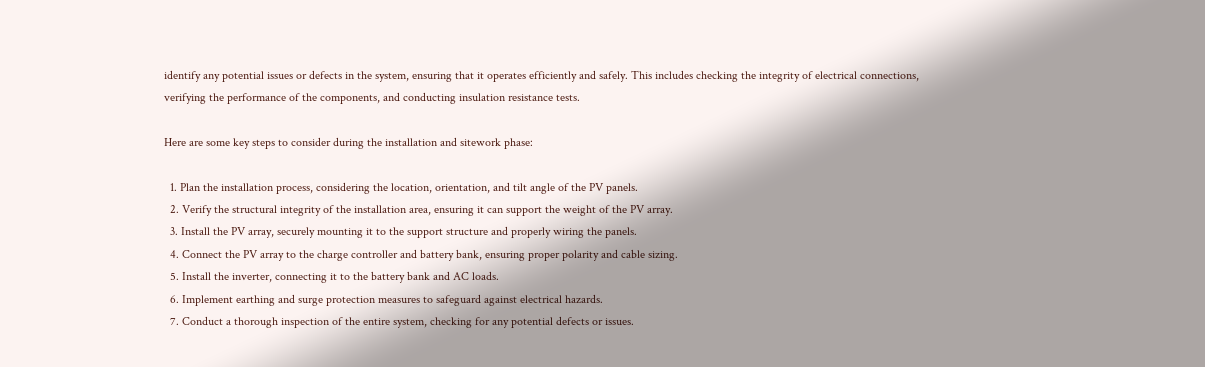identify any potential issues or defects in the system, ensuring that it operates efficiently and safely. This includes checking the integrity of electrical connections, verifying the performance of the components, and conducting insulation resistance tests.

Here are some key steps to consider during the installation and sitework phase:

  1. Plan the installation process, considering the location, orientation, and tilt angle of the PV panels.
  2. Verify the structural integrity of the installation area, ensuring it can support the weight of the PV array.
  3. Install the PV array, securely mounting it to the support structure and properly wiring the panels.
  4. Connect the PV array to the charge controller and battery bank, ensuring proper polarity and cable sizing.
  5. Install the inverter, connecting it to the battery bank and AC loads.
  6. Implement earthing and surge protection measures to safeguard against electrical hazards.
  7. Conduct a thorough inspection of the entire system, checking for any potential defects or issues.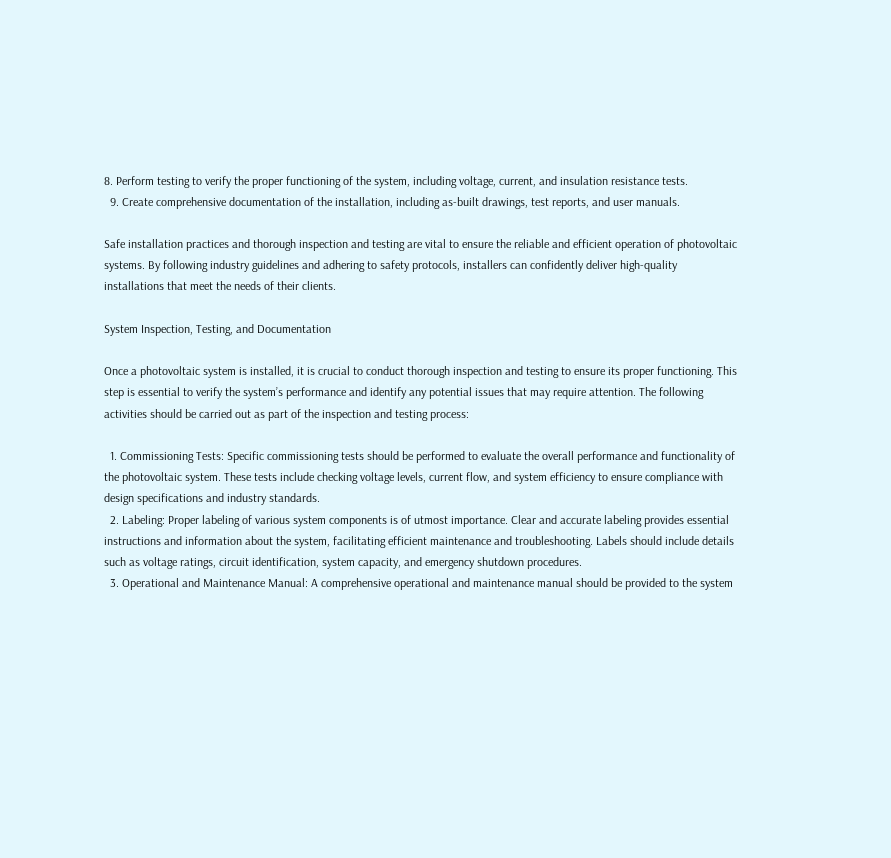8. Perform testing to verify the proper functioning of the system, including voltage, current, and insulation resistance tests.
  9. Create comprehensive documentation of the installation, including as-built drawings, test reports, and user manuals.

Safe installation practices and thorough inspection and testing are vital to ensure the reliable and efficient operation of photovoltaic systems. By following industry guidelines and adhering to safety protocols, installers can confidently deliver high-quality installations that meet the needs of their clients.

System Inspection, Testing, and Documentation

Once a photovoltaic system is installed, it is crucial to conduct thorough inspection and testing to ensure its proper functioning. This step is essential to verify the system’s performance and identify any potential issues that may require attention. The following activities should be carried out as part of the inspection and testing process:

  1. Commissioning Tests: Specific commissioning tests should be performed to evaluate the overall performance and functionality of the photovoltaic system. These tests include checking voltage levels, current flow, and system efficiency to ensure compliance with design specifications and industry standards.
  2. Labeling: Proper labeling of various system components is of utmost importance. Clear and accurate labeling provides essential instructions and information about the system, facilitating efficient maintenance and troubleshooting. Labels should include details such as voltage ratings, circuit identification, system capacity, and emergency shutdown procedures.
  3. Operational and Maintenance Manual: A comprehensive operational and maintenance manual should be provided to the system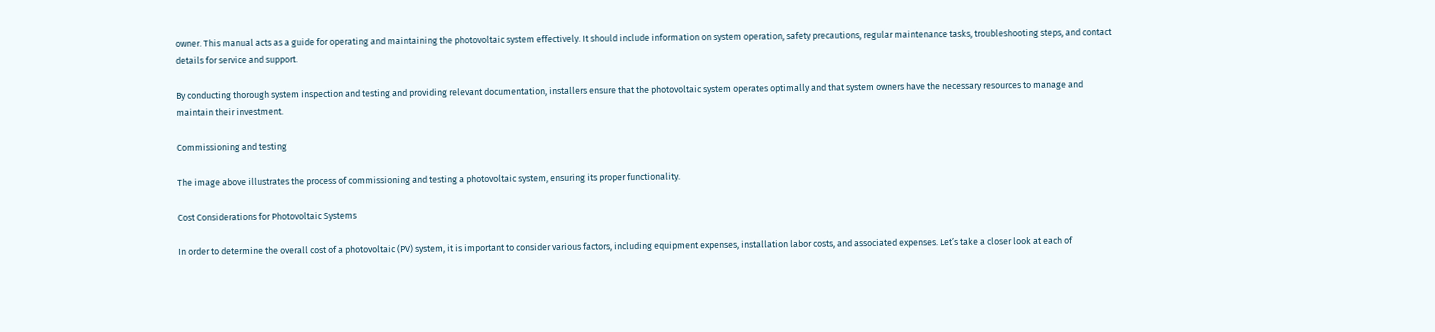owner. This manual acts as a guide for operating and maintaining the photovoltaic system effectively. It should include information on system operation, safety precautions, regular maintenance tasks, troubleshooting steps, and contact details for service and support.

By conducting thorough system inspection and testing and providing relevant documentation, installers ensure that the photovoltaic system operates optimally and that system owners have the necessary resources to manage and maintain their investment.

Commissioning and testing

The image above illustrates the process of commissioning and testing a photovoltaic system, ensuring its proper functionality.

Cost Considerations for Photovoltaic Systems

In order to determine the overall cost of a photovoltaic (PV) system, it is important to consider various factors, including equipment expenses, installation labor costs, and associated expenses. Let’s take a closer look at each of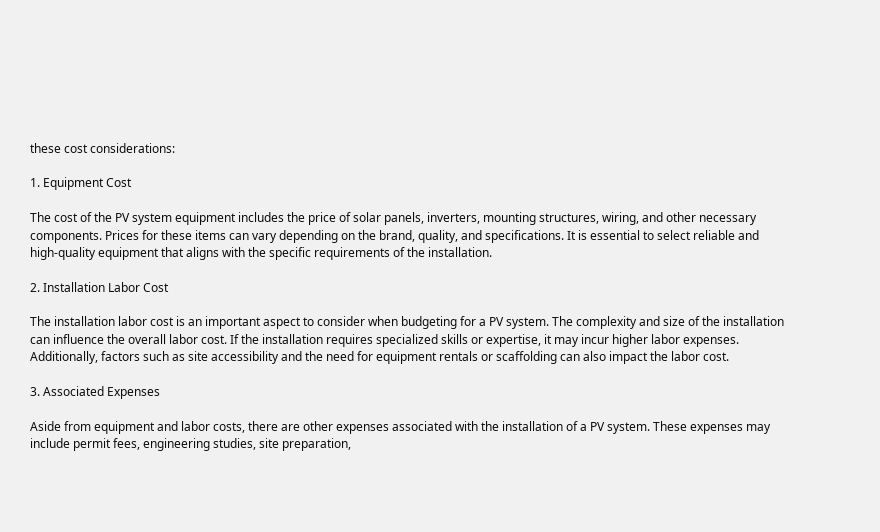these cost considerations:

1. Equipment Cost

The cost of the PV system equipment includes the price of solar panels, inverters, mounting structures, wiring, and other necessary components. Prices for these items can vary depending on the brand, quality, and specifications. It is essential to select reliable and high-quality equipment that aligns with the specific requirements of the installation.

2. Installation Labor Cost

The installation labor cost is an important aspect to consider when budgeting for a PV system. The complexity and size of the installation can influence the overall labor cost. If the installation requires specialized skills or expertise, it may incur higher labor expenses. Additionally, factors such as site accessibility and the need for equipment rentals or scaffolding can also impact the labor cost.

3. Associated Expenses

Aside from equipment and labor costs, there are other expenses associated with the installation of a PV system. These expenses may include permit fees, engineering studies, site preparation,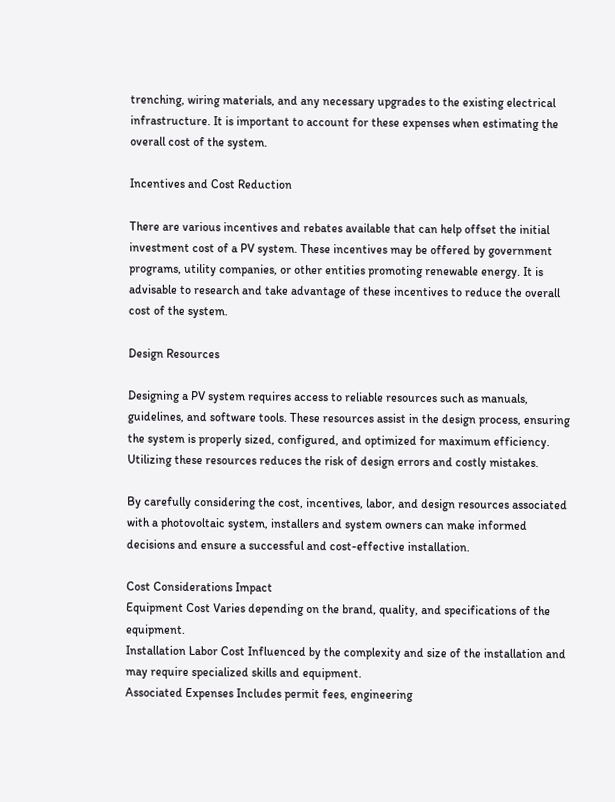trenching, wiring materials, and any necessary upgrades to the existing electrical infrastructure. It is important to account for these expenses when estimating the overall cost of the system.

Incentives and Cost Reduction

There are various incentives and rebates available that can help offset the initial investment cost of a PV system. These incentives may be offered by government programs, utility companies, or other entities promoting renewable energy. It is advisable to research and take advantage of these incentives to reduce the overall cost of the system.

Design Resources

Designing a PV system requires access to reliable resources such as manuals, guidelines, and software tools. These resources assist in the design process, ensuring the system is properly sized, configured, and optimized for maximum efficiency. Utilizing these resources reduces the risk of design errors and costly mistakes.

By carefully considering the cost, incentives, labor, and design resources associated with a photovoltaic system, installers and system owners can make informed decisions and ensure a successful and cost-effective installation.

Cost Considerations Impact
Equipment Cost Varies depending on the brand, quality, and specifications of the equipment.
Installation Labor Cost Influenced by the complexity and size of the installation and may require specialized skills and equipment.
Associated Expenses Includes permit fees, engineering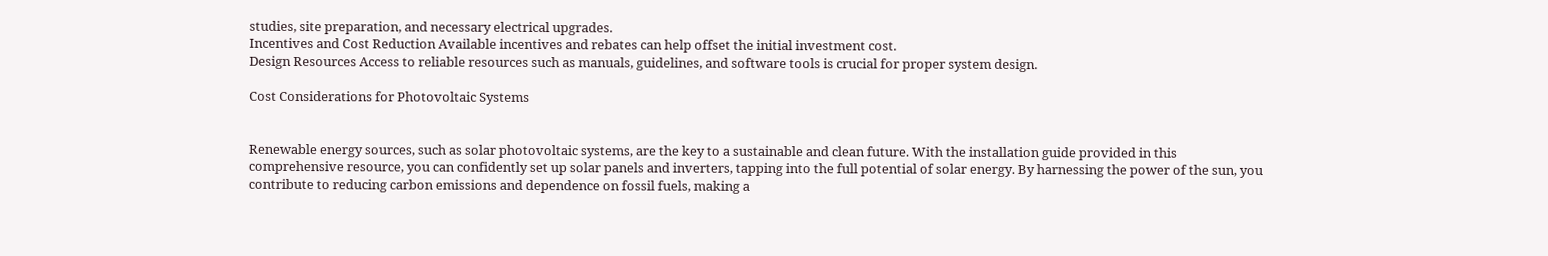studies, site preparation, and necessary electrical upgrades.
Incentives and Cost Reduction Available incentives and rebates can help offset the initial investment cost.
Design Resources Access to reliable resources such as manuals, guidelines, and software tools is crucial for proper system design.

Cost Considerations for Photovoltaic Systems


Renewable energy sources, such as solar photovoltaic systems, are the key to a sustainable and clean future. With the installation guide provided in this comprehensive resource, you can confidently set up solar panels and inverters, tapping into the full potential of solar energy. By harnessing the power of the sun, you contribute to reducing carbon emissions and dependence on fossil fuels, making a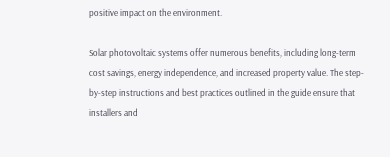positive impact on the environment.

Solar photovoltaic systems offer numerous benefits, including long-term cost savings, energy independence, and increased property value. The step-by-step instructions and best practices outlined in the guide ensure that installers and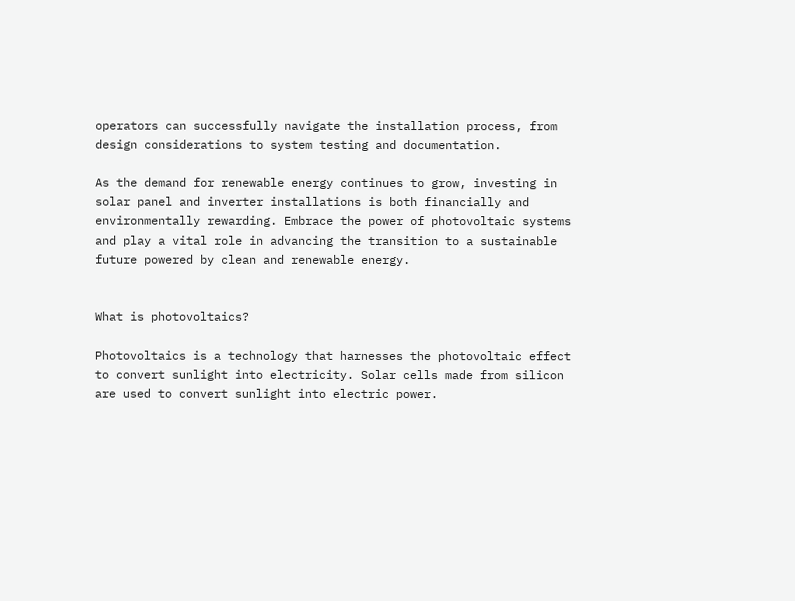operators can successfully navigate the installation process, from design considerations to system testing and documentation.

As the demand for renewable energy continues to grow, investing in solar panel and inverter installations is both financially and environmentally rewarding. Embrace the power of photovoltaic systems and play a vital role in advancing the transition to a sustainable future powered by clean and renewable energy.


What is photovoltaics?

Photovoltaics is a technology that harnesses the photovoltaic effect to convert sunlight into electricity. Solar cells made from silicon are used to convert sunlight into electric power.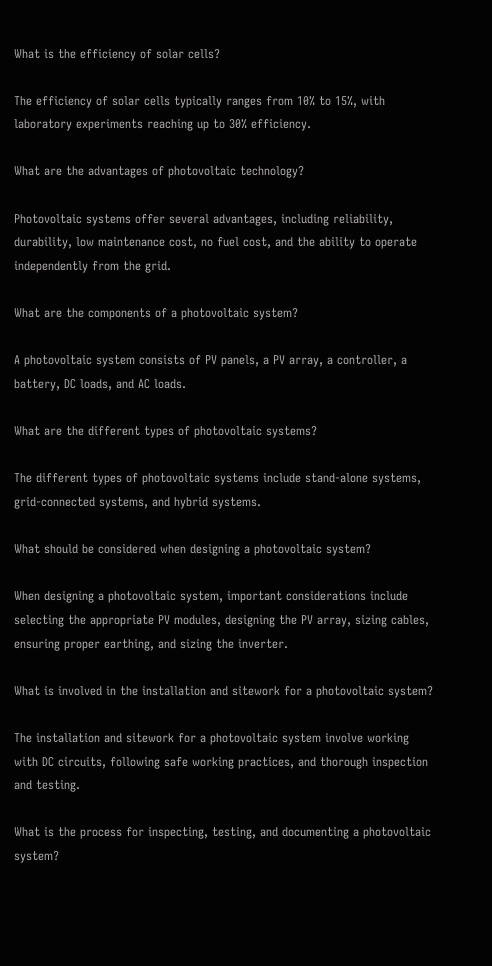What is the efficiency of solar cells?

The efficiency of solar cells typically ranges from 10% to 15%, with laboratory experiments reaching up to 30% efficiency.

What are the advantages of photovoltaic technology?

Photovoltaic systems offer several advantages, including reliability, durability, low maintenance cost, no fuel cost, and the ability to operate independently from the grid.

What are the components of a photovoltaic system?

A photovoltaic system consists of PV panels, a PV array, a controller, a battery, DC loads, and AC loads.

What are the different types of photovoltaic systems?

The different types of photovoltaic systems include stand-alone systems, grid-connected systems, and hybrid systems.

What should be considered when designing a photovoltaic system?

When designing a photovoltaic system, important considerations include selecting the appropriate PV modules, designing the PV array, sizing cables, ensuring proper earthing, and sizing the inverter.

What is involved in the installation and sitework for a photovoltaic system?

The installation and sitework for a photovoltaic system involve working with DC circuits, following safe working practices, and thorough inspection and testing.

What is the process for inspecting, testing, and documenting a photovoltaic system?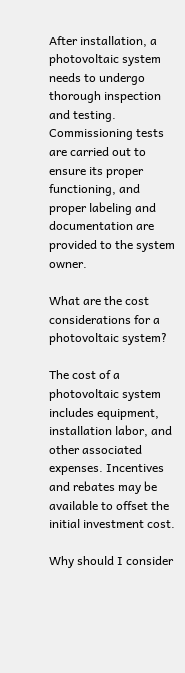After installation, a photovoltaic system needs to undergo thorough inspection and testing. Commissioning tests are carried out to ensure its proper functioning, and proper labeling and documentation are provided to the system owner.

What are the cost considerations for a photovoltaic system?

The cost of a photovoltaic system includes equipment, installation labor, and other associated expenses. Incentives and rebates may be available to offset the initial investment cost.

Why should I consider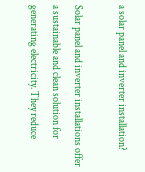a solar panel and inverter installation?

Solar panel and inverter installations offer a sustainable and clean solution for generating electricity. They reduce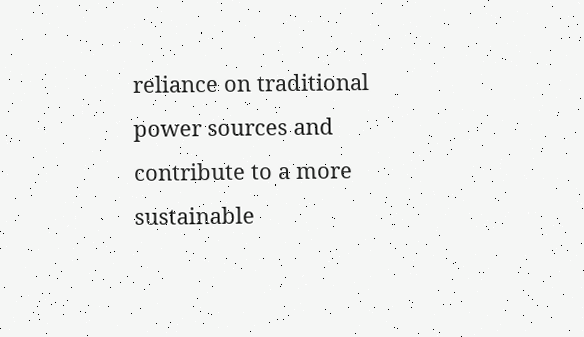reliance on traditional power sources and contribute to a more sustainable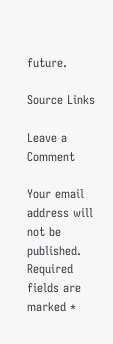future.

Source Links

Leave a Comment

Your email address will not be published. Required fields are marked *